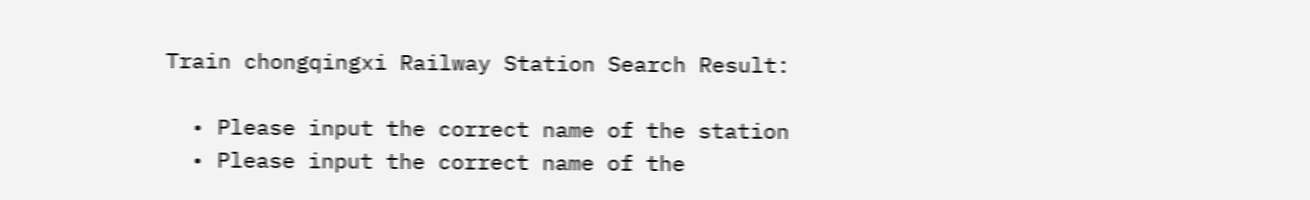Train chongqingxi Railway Station Search Result:

  • Please input the correct name of the station
  • Please input the correct name of the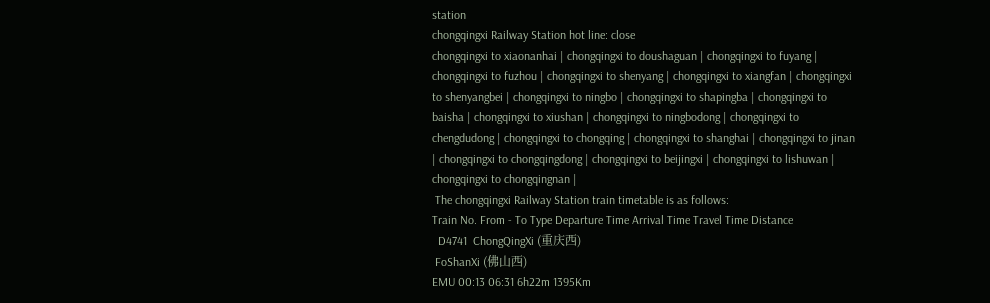station
chongqingxi Railway Station hot line: close
chongqingxi to xiaonanhai | chongqingxi to doushaguan | chongqingxi to fuyang | chongqingxi to fuzhou | chongqingxi to shenyang | chongqingxi to xiangfan | chongqingxi to shenyangbei | chongqingxi to ningbo | chongqingxi to shapingba | chongqingxi to baisha | chongqingxi to xiushan | chongqingxi to ningbodong | chongqingxi to chengdudong | chongqingxi to chongqing | chongqingxi to shanghai | chongqingxi to jinan | chongqingxi to chongqingdong | chongqingxi to beijingxi | chongqingxi to lishuwan | chongqingxi to chongqingnan |
 The chongqingxi Railway Station train timetable is as follows:
Train No. From - To Type Departure Time Arrival Time Travel Time Distance
  D4741  ChongQingXi (重庆西)
 FoShanXi (佛山西)
EMU 00:13 06:31 6h22m 1395Km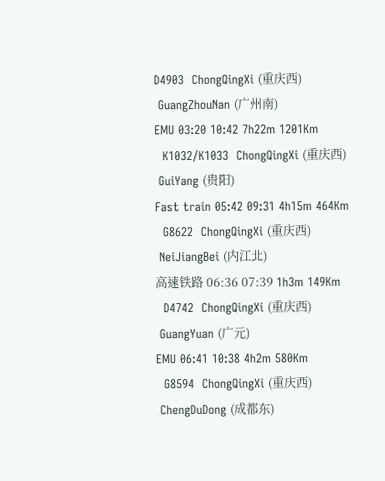D4903  ChongQingXi (重庆西)
 GuangZhouNan (广州南)
EMU 03:20 10:42 7h22m 1201Km
  K1032/K1033  ChongQingXi (重庆西)
 GuiYang (贵阳)
Fast train 05:42 09:31 4h15m 464Km
  G8622  ChongQingXi (重庆西)
 NeiJiangBei (内江北)
高速铁路 06:36 07:39 1h3m 149Km
  D4742  ChongQingXi (重庆西)
 GuangYuan (广元)
EMU 06:41 10:38 4h2m 580Km
  G8594  ChongQingXi (重庆西)
 ChengDuDong (成都东)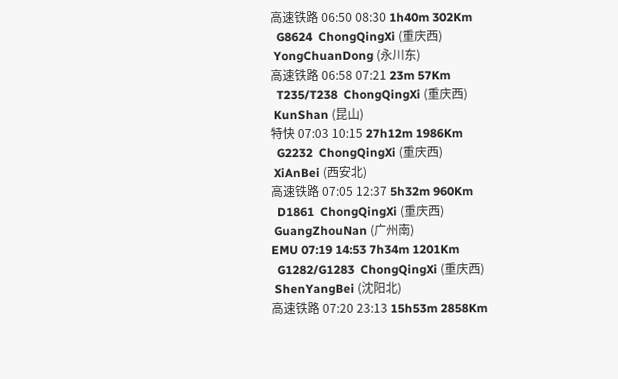高速铁路 06:50 08:30 1h40m 302Km
  G8624  ChongQingXi (重庆西)
 YongChuanDong (永川东)
高速铁路 06:58 07:21 23m 57Km
  T235/T238  ChongQingXi (重庆西)
 KunShan (昆山)
特快 07:03 10:15 27h12m 1986Km
  G2232  ChongQingXi (重庆西)
 XiAnBei (西安北)
高速铁路 07:05 12:37 5h32m 960Km
  D1861  ChongQingXi (重庆西)
 GuangZhouNan (广州南)
EMU 07:19 14:53 7h34m 1201Km
  G1282/G1283  ChongQingXi (重庆西)
 ShenYangBei (沈阳北)
高速铁路 07:20 23:13 15h53m 2858Km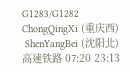G1283/G1282  ChongQingXi (重庆西)
 ShenYangBei (沈阳北)
高速铁路 07:20 23:13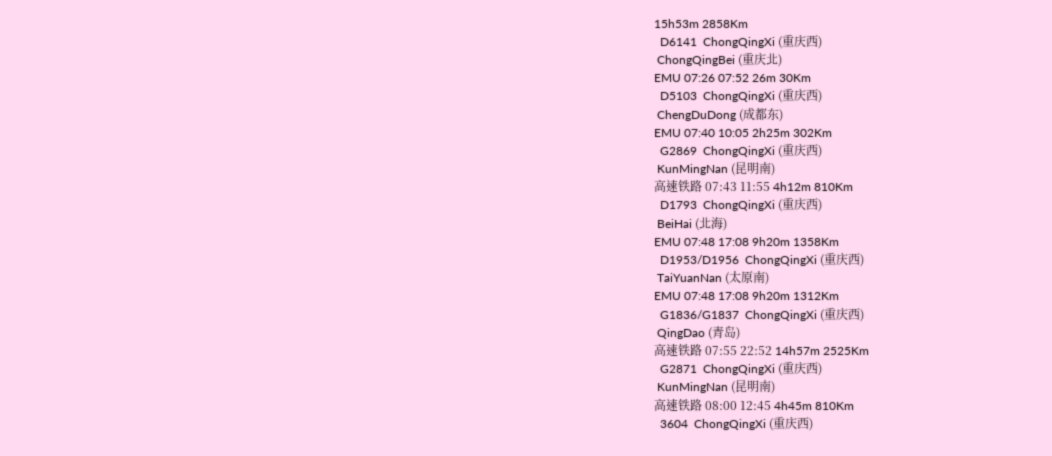15h53m 2858Km
  D6141  ChongQingXi (重庆西)
 ChongQingBei (重庆北)
EMU 07:26 07:52 26m 30Km
  D5103  ChongQingXi (重庆西)
 ChengDuDong (成都东)
EMU 07:40 10:05 2h25m 302Km
  G2869  ChongQingXi (重庆西)
 KunMingNan (昆明南)
高速铁路 07:43 11:55 4h12m 810Km
  D1793  ChongQingXi (重庆西)
 BeiHai (北海)
EMU 07:48 17:08 9h20m 1358Km
  D1953/D1956  ChongQingXi (重庆西)
 TaiYuanNan (太原南)
EMU 07:48 17:08 9h20m 1312Km
  G1836/G1837  ChongQingXi (重庆西)
 QingDao (青岛)
高速铁路 07:55 22:52 14h57m 2525Km
  G2871  ChongQingXi (重庆西)
 KunMingNan (昆明南)
高速铁路 08:00 12:45 4h45m 810Km
  3604  ChongQingXi (重庆西)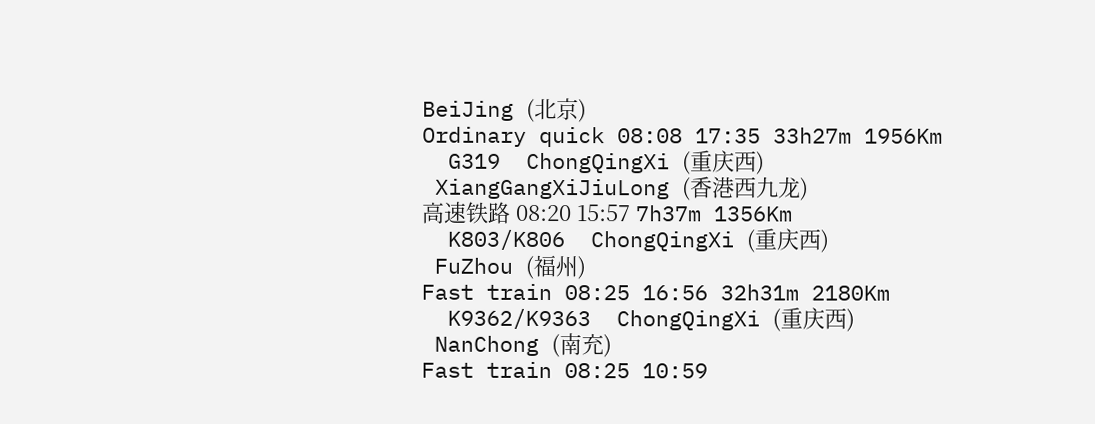BeiJing (北京)
Ordinary quick 08:08 17:35 33h27m 1956Km
  G319  ChongQingXi (重庆西)
 XiangGangXiJiuLong (香港西九龙)
高速铁路 08:20 15:57 7h37m 1356Km
  K803/K806  ChongQingXi (重庆西)
 FuZhou (福州)
Fast train 08:25 16:56 32h31m 2180Km
  K9362/K9363  ChongQingXi (重庆西)
 NanChong (南充)
Fast train 08:25 10:59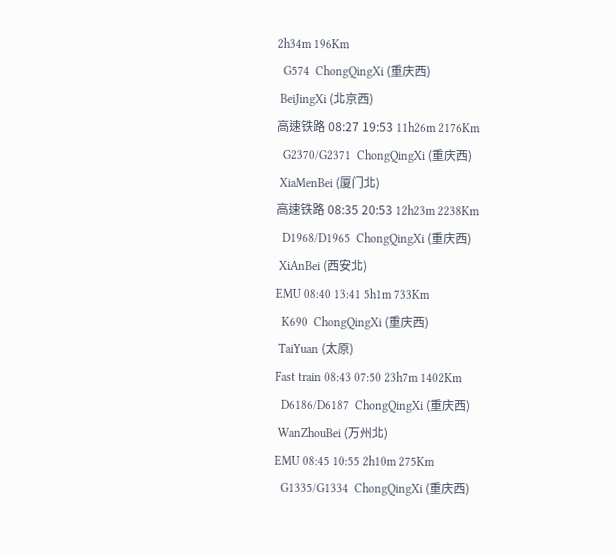2h34m 196Km
  G574  ChongQingXi (重庆西)
 BeiJingXi (北京西)
高速铁路 08:27 19:53 11h26m 2176Km
  G2370/G2371  ChongQingXi (重庆西)
 XiaMenBei (厦门北)
高速铁路 08:35 20:53 12h23m 2238Km
  D1968/D1965  ChongQingXi (重庆西)
 XiAnBei (西安北)
EMU 08:40 13:41 5h1m 733Km
  K690  ChongQingXi (重庆西)
 TaiYuan (太原)
Fast train 08:43 07:50 23h7m 1402Km
  D6186/D6187  ChongQingXi (重庆西)
 WanZhouBei (万州北)
EMU 08:45 10:55 2h10m 275Km
  G1335/G1334  ChongQingXi (重庆西)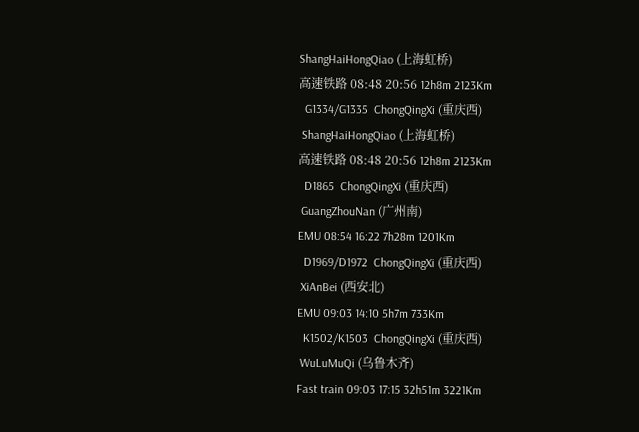ShangHaiHongQiao (上海虹桥)
高速铁路 08:48 20:56 12h8m 2123Km
  G1334/G1335  ChongQingXi (重庆西)
 ShangHaiHongQiao (上海虹桥)
高速铁路 08:48 20:56 12h8m 2123Km
  D1865  ChongQingXi (重庆西)
 GuangZhouNan (广州南)
EMU 08:54 16:22 7h28m 1201Km
  D1969/D1972  ChongQingXi (重庆西)
 XiAnBei (西安北)
EMU 09:03 14:10 5h7m 733Km
  K1502/K1503  ChongQingXi (重庆西)
 WuLuMuQi (乌鲁木齐)
Fast train 09:03 17:15 32h51m 3221Km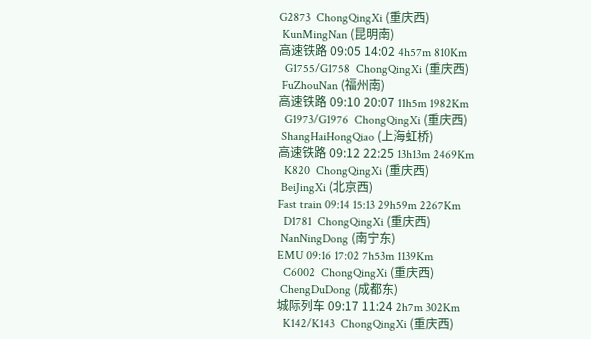G2873  ChongQingXi (重庆西)
 KunMingNan (昆明南)
高速铁路 09:05 14:02 4h57m 810Km
  G1755/G1758  ChongQingXi (重庆西)
 FuZhouNan (福州南)
高速铁路 09:10 20:07 11h5m 1982Km
  G1973/G1976  ChongQingXi (重庆西)
 ShangHaiHongQiao (上海虹桥)
高速铁路 09:12 22:25 13h13m 2469Km
  K820  ChongQingXi (重庆西)
 BeiJingXi (北京西)
Fast train 09:14 15:13 29h59m 2267Km
  D1781  ChongQingXi (重庆西)
 NanNingDong (南宁东)
EMU 09:16 17:02 7h53m 1139Km
  C6002  ChongQingXi (重庆西)
 ChengDuDong (成都东)
城际列车 09:17 11:24 2h7m 302Km
  K142/K143  ChongQingXi (重庆西)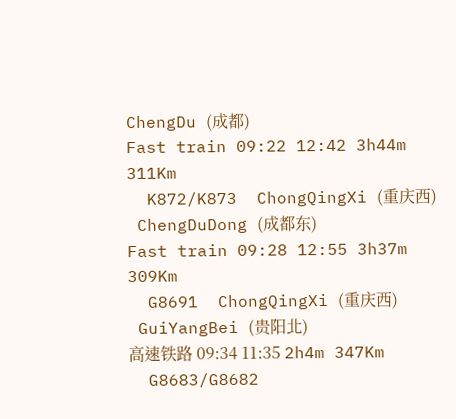ChengDu (成都)
Fast train 09:22 12:42 3h44m 311Km
  K872/K873  ChongQingXi (重庆西)
 ChengDuDong (成都东)
Fast train 09:28 12:55 3h37m 309Km
  G8691  ChongQingXi (重庆西)
 GuiYangBei (贵阳北)
高速铁路 09:34 11:35 2h4m 347Km
  G8683/G8682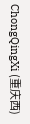ChongQingXi (重庆西)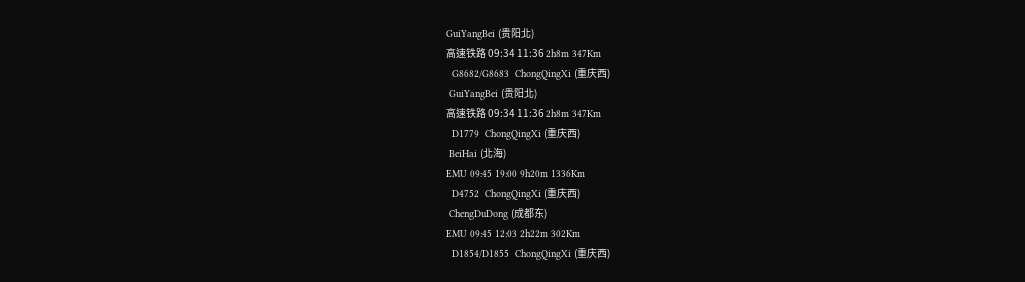GuiYangBei (贵阳北)
高速铁路 09:34 11:36 2h8m 347Km
  G8682/G8683  ChongQingXi (重庆西)
 GuiYangBei (贵阳北)
高速铁路 09:34 11:36 2h8m 347Km
  D1779  ChongQingXi (重庆西)
 BeiHai (北海)
EMU 09:45 19:00 9h20m 1336Km
  D4752  ChongQingXi (重庆西)
 ChengDuDong (成都东)
EMU 09:45 12:03 2h22m 302Km
  D1854/D1855  ChongQingXi (重庆西)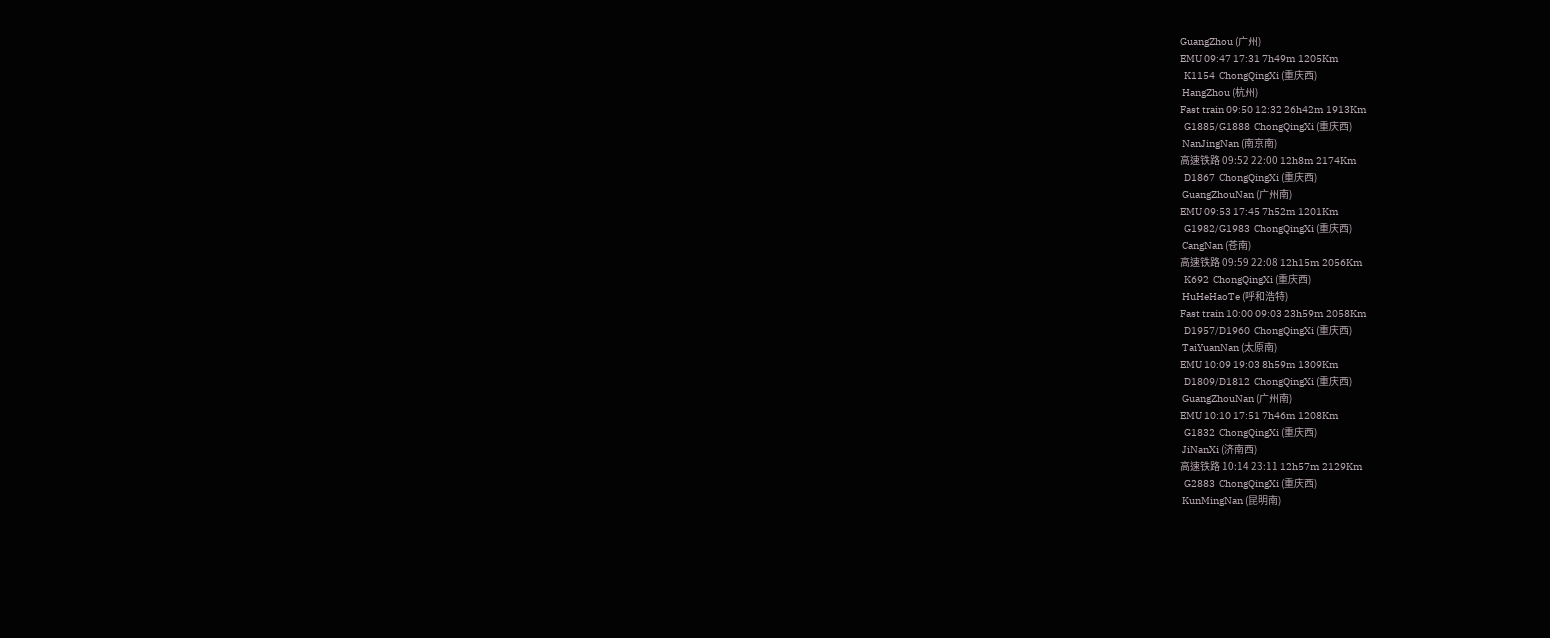GuangZhou (广州)
EMU 09:47 17:31 7h49m 1205Km
  K1154  ChongQingXi (重庆西)
 HangZhou (杭州)
Fast train 09:50 12:32 26h42m 1913Km
  G1885/G1888  ChongQingXi (重庆西)
 NanJingNan (南京南)
高速铁路 09:52 22:00 12h8m 2174Km
  D1867  ChongQingXi (重庆西)
 GuangZhouNan (广州南)
EMU 09:53 17:45 7h52m 1201Km
  G1982/G1983  ChongQingXi (重庆西)
 CangNan (苍南)
高速铁路 09:59 22:08 12h15m 2056Km
  K692  ChongQingXi (重庆西)
 HuHeHaoTe (呼和浩特)
Fast train 10:00 09:03 23h59m 2058Km
  D1957/D1960  ChongQingXi (重庆西)
 TaiYuanNan (太原南)
EMU 10:09 19:03 8h59m 1309Km
  D1809/D1812  ChongQingXi (重庆西)
 GuangZhouNan (广州南)
EMU 10:10 17:51 7h46m 1208Km
  G1832  ChongQingXi (重庆西)
 JiNanXi (济南西)
高速铁路 10:14 23:11 12h57m 2129Km
  G2883  ChongQingXi (重庆西)
 KunMingNan (昆明南)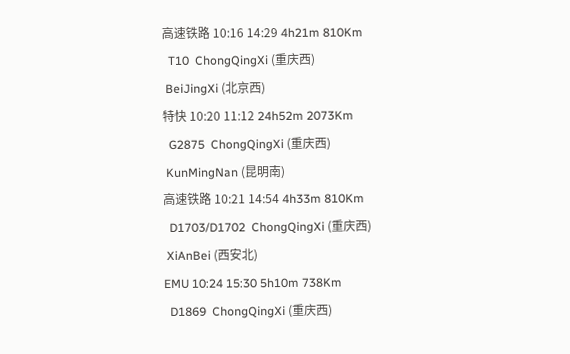高速铁路 10:16 14:29 4h21m 810Km
  T10  ChongQingXi (重庆西)
 BeiJingXi (北京西)
特快 10:20 11:12 24h52m 2073Km
  G2875  ChongQingXi (重庆西)
 KunMingNan (昆明南)
高速铁路 10:21 14:54 4h33m 810Km
  D1703/D1702  ChongQingXi (重庆西)
 XiAnBei (西安北)
EMU 10:24 15:30 5h10m 738Km
  D1869  ChongQingXi (重庆西)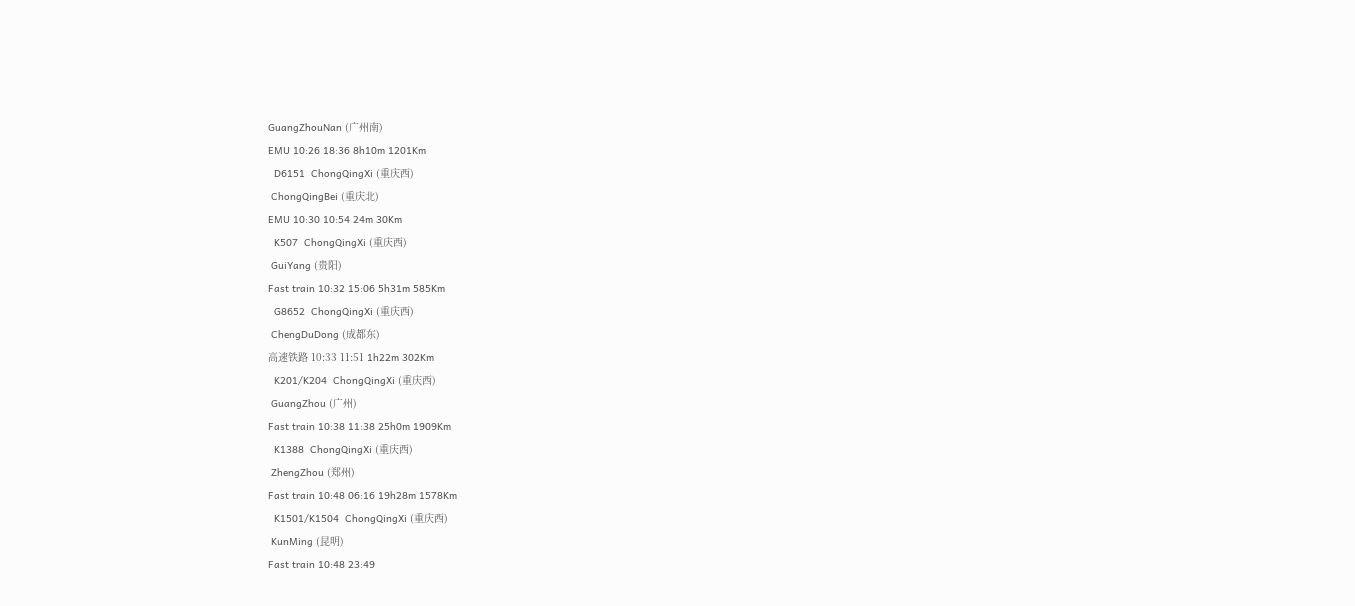GuangZhouNan (广州南)
EMU 10:26 18:36 8h10m 1201Km
  D6151  ChongQingXi (重庆西)
 ChongQingBei (重庆北)
EMU 10:30 10:54 24m 30Km
  K507  ChongQingXi (重庆西)
 GuiYang (贵阳)
Fast train 10:32 15:06 5h31m 585Km
  G8652  ChongQingXi (重庆西)
 ChengDuDong (成都东)
高速铁路 10:33 11:51 1h22m 302Km
  K201/K204  ChongQingXi (重庆西)
 GuangZhou (广州)
Fast train 10:38 11:38 25h0m 1909Km
  K1388  ChongQingXi (重庆西)
 ZhengZhou (郑州)
Fast train 10:48 06:16 19h28m 1578Km
  K1501/K1504  ChongQingXi (重庆西)
 KunMing (昆明)
Fast train 10:48 23:49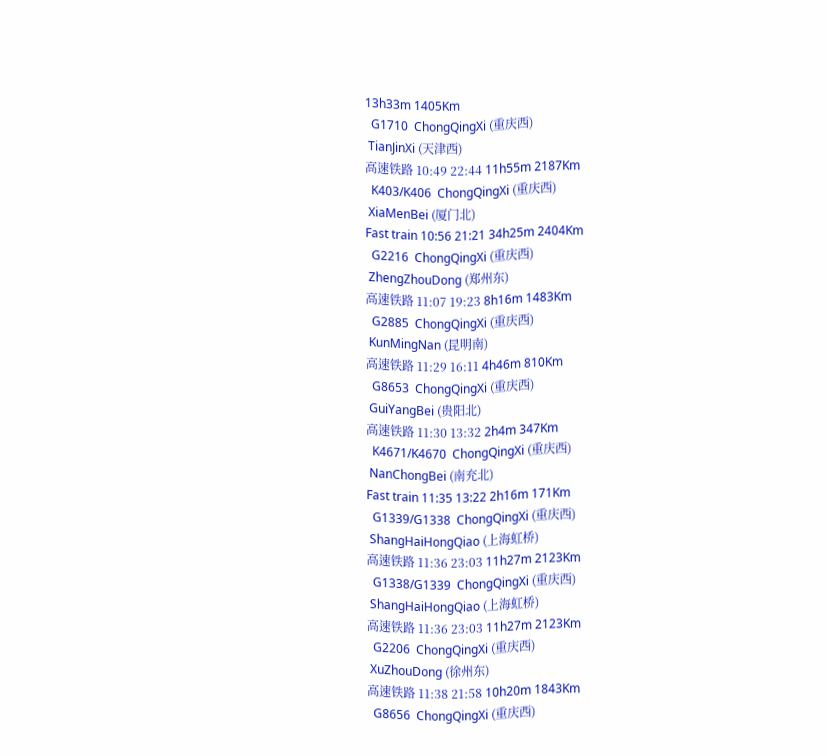13h33m 1405Km
  G1710  ChongQingXi (重庆西)
 TianJinXi (天津西)
高速铁路 10:49 22:44 11h55m 2187Km
  K403/K406  ChongQingXi (重庆西)
 XiaMenBei (厦门北)
Fast train 10:56 21:21 34h25m 2404Km
  G2216  ChongQingXi (重庆西)
 ZhengZhouDong (郑州东)
高速铁路 11:07 19:23 8h16m 1483Km
  G2885  ChongQingXi (重庆西)
 KunMingNan (昆明南)
高速铁路 11:29 16:11 4h46m 810Km
  G8653  ChongQingXi (重庆西)
 GuiYangBei (贵阳北)
高速铁路 11:30 13:32 2h4m 347Km
  K4671/K4670  ChongQingXi (重庆西)
 NanChongBei (南充北)
Fast train 11:35 13:22 2h16m 171Km
  G1339/G1338  ChongQingXi (重庆西)
 ShangHaiHongQiao (上海虹桥)
高速铁路 11:36 23:03 11h27m 2123Km
  G1338/G1339  ChongQingXi (重庆西)
 ShangHaiHongQiao (上海虹桥)
高速铁路 11:36 23:03 11h27m 2123Km
  G2206  ChongQingXi (重庆西)
 XuZhouDong (徐州东)
高速铁路 11:38 21:58 10h20m 1843Km
  G8656  ChongQingXi (重庆西)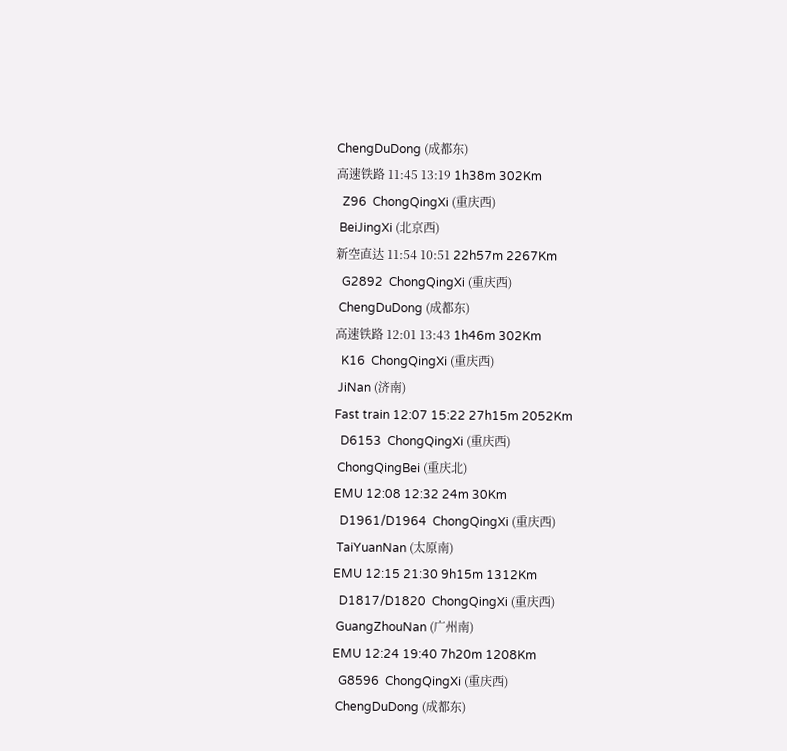ChengDuDong (成都东)
高速铁路 11:45 13:19 1h38m 302Km
  Z96  ChongQingXi (重庆西)
 BeiJingXi (北京西)
新空直达 11:54 10:51 22h57m 2267Km
  G2892  ChongQingXi (重庆西)
 ChengDuDong (成都东)
高速铁路 12:01 13:43 1h46m 302Km
  K16  ChongQingXi (重庆西)
 JiNan (济南)
Fast train 12:07 15:22 27h15m 2052Km
  D6153  ChongQingXi (重庆西)
 ChongQingBei (重庆北)
EMU 12:08 12:32 24m 30Km
  D1961/D1964  ChongQingXi (重庆西)
 TaiYuanNan (太原南)
EMU 12:15 21:30 9h15m 1312Km
  D1817/D1820  ChongQingXi (重庆西)
 GuangZhouNan (广州南)
EMU 12:24 19:40 7h20m 1208Km
  G8596  ChongQingXi (重庆西)
 ChengDuDong (成都东)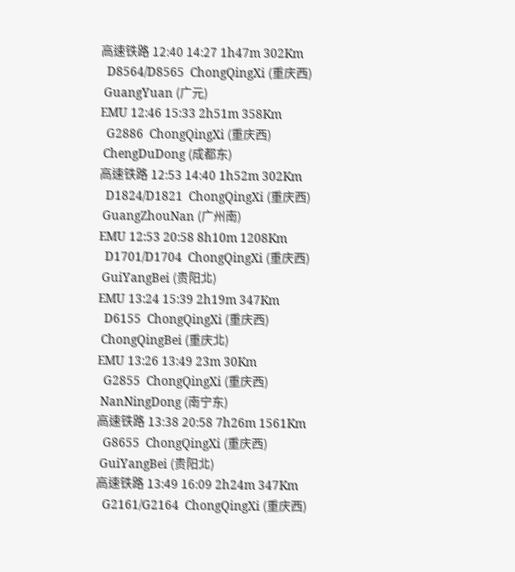高速铁路 12:40 14:27 1h47m 302Km
  D8564/D8565  ChongQingXi (重庆西)
 GuangYuan (广元)
EMU 12:46 15:33 2h51m 358Km
  G2886  ChongQingXi (重庆西)
 ChengDuDong (成都东)
高速铁路 12:53 14:40 1h52m 302Km
  D1824/D1821  ChongQingXi (重庆西)
 GuangZhouNan (广州南)
EMU 12:53 20:58 8h10m 1208Km
  D1701/D1704  ChongQingXi (重庆西)
 GuiYangBei (贵阳北)
EMU 13:24 15:39 2h19m 347Km
  D6155  ChongQingXi (重庆西)
 ChongQingBei (重庆北)
EMU 13:26 13:49 23m 30Km
  G2855  ChongQingXi (重庆西)
 NanNingDong (南宁东)
高速铁路 13:38 20:58 7h26m 1561Km
  G8655  ChongQingXi (重庆西)
 GuiYangBei (贵阳北)
高速铁路 13:49 16:09 2h24m 347Km
  G2161/G2164  ChongQingXi (重庆西)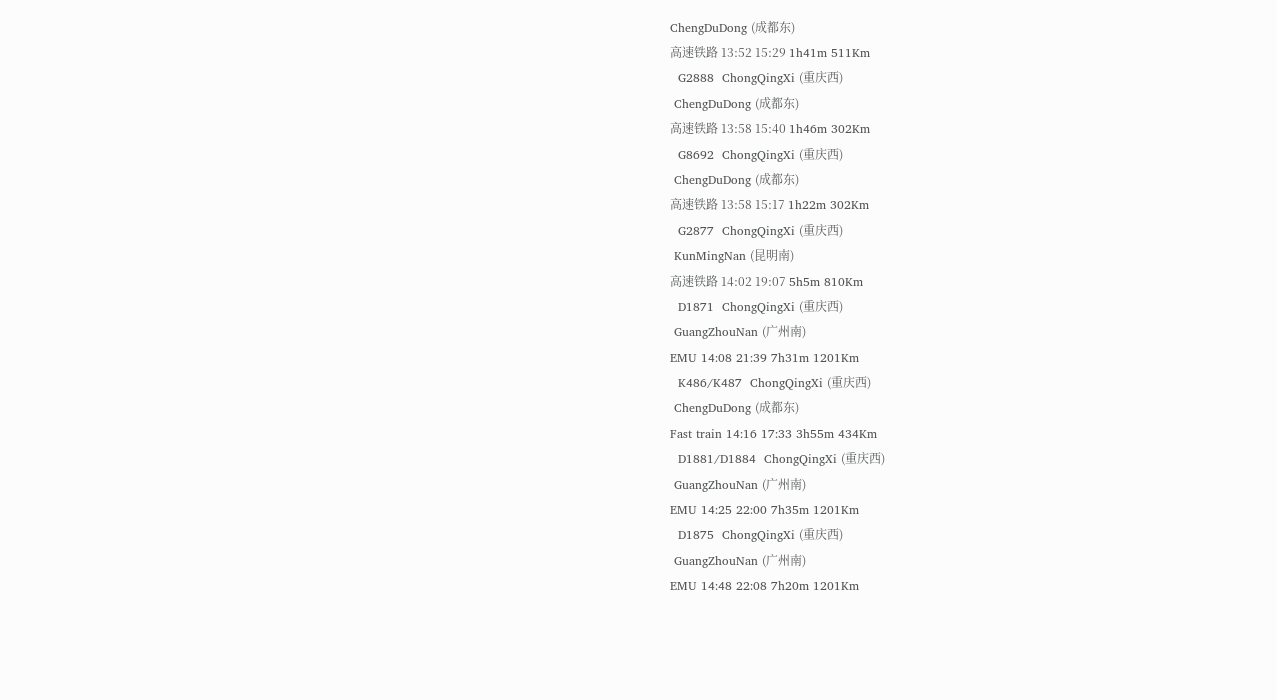ChengDuDong (成都东)
高速铁路 13:52 15:29 1h41m 511Km
  G2888  ChongQingXi (重庆西)
 ChengDuDong (成都东)
高速铁路 13:58 15:40 1h46m 302Km
  G8692  ChongQingXi (重庆西)
 ChengDuDong (成都东)
高速铁路 13:58 15:17 1h22m 302Km
  G2877  ChongQingXi (重庆西)
 KunMingNan (昆明南)
高速铁路 14:02 19:07 5h5m 810Km
  D1871  ChongQingXi (重庆西)
 GuangZhouNan (广州南)
EMU 14:08 21:39 7h31m 1201Km
  K486/K487  ChongQingXi (重庆西)
 ChengDuDong (成都东)
Fast train 14:16 17:33 3h55m 434Km
  D1881/D1884  ChongQingXi (重庆西)
 GuangZhouNan (广州南)
EMU 14:25 22:00 7h35m 1201Km
  D1875  ChongQingXi (重庆西)
 GuangZhouNan (广州南)
EMU 14:48 22:08 7h20m 1201Km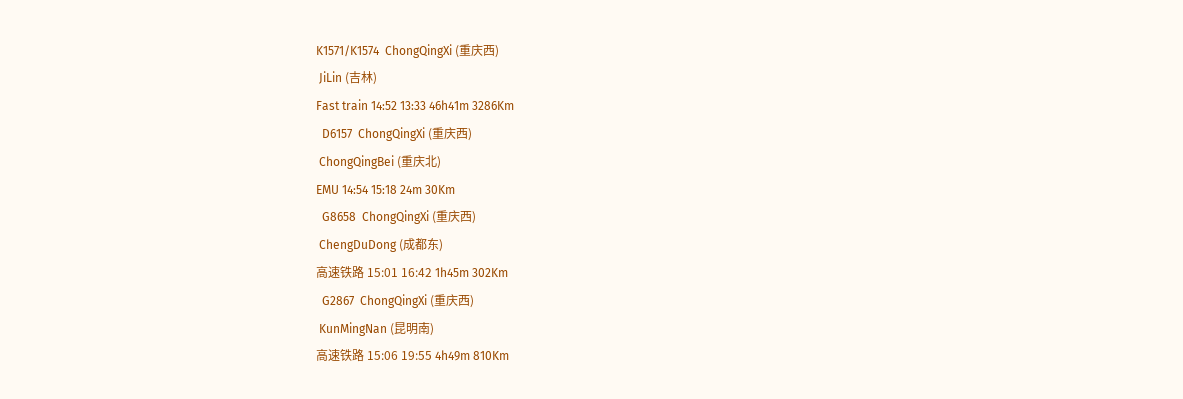K1571/K1574  ChongQingXi (重庆西)
 JiLin (吉林)
Fast train 14:52 13:33 46h41m 3286Km
  D6157  ChongQingXi (重庆西)
 ChongQingBei (重庆北)
EMU 14:54 15:18 24m 30Km
  G8658  ChongQingXi (重庆西)
 ChengDuDong (成都东)
高速铁路 15:01 16:42 1h45m 302Km
  G2867  ChongQingXi (重庆西)
 KunMingNan (昆明南)
高速铁路 15:06 19:55 4h49m 810Km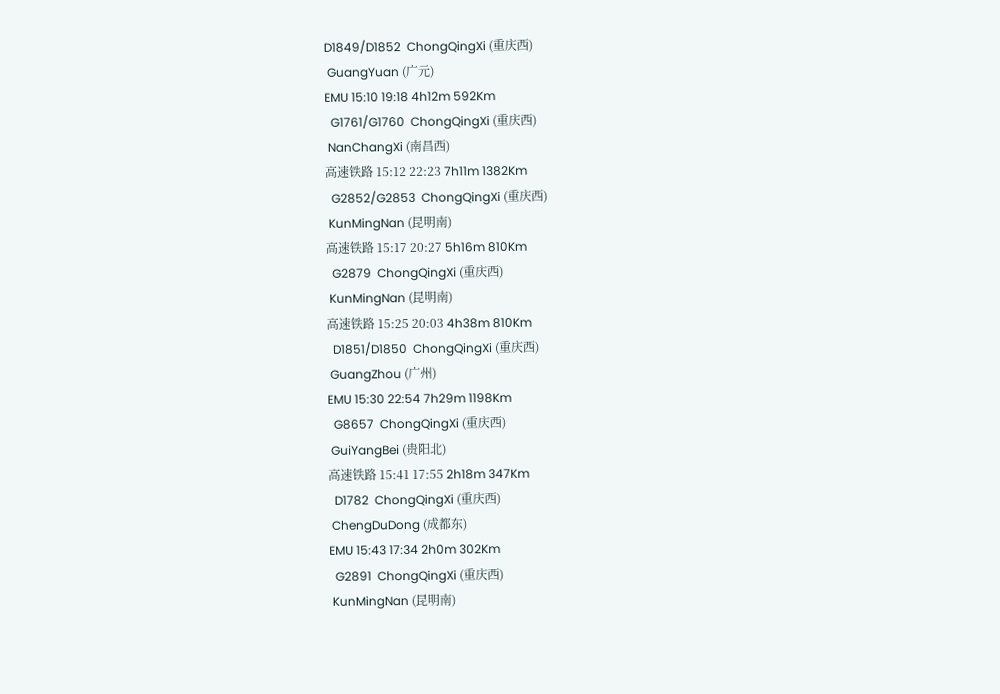D1849/D1852  ChongQingXi (重庆西)
 GuangYuan (广元)
EMU 15:10 19:18 4h12m 592Km
  G1761/G1760  ChongQingXi (重庆西)
 NanChangXi (南昌西)
高速铁路 15:12 22:23 7h11m 1382Km
  G2852/G2853  ChongQingXi (重庆西)
 KunMingNan (昆明南)
高速铁路 15:17 20:27 5h16m 810Km
  G2879  ChongQingXi (重庆西)
 KunMingNan (昆明南)
高速铁路 15:25 20:03 4h38m 810Km
  D1851/D1850  ChongQingXi (重庆西)
 GuangZhou (广州)
EMU 15:30 22:54 7h29m 1198Km
  G8657  ChongQingXi (重庆西)
 GuiYangBei (贵阳北)
高速铁路 15:41 17:55 2h18m 347Km
  D1782  ChongQingXi (重庆西)
 ChengDuDong (成都东)
EMU 15:43 17:34 2h0m 302Km
  G2891  ChongQingXi (重庆西)
 KunMingNan (昆明南)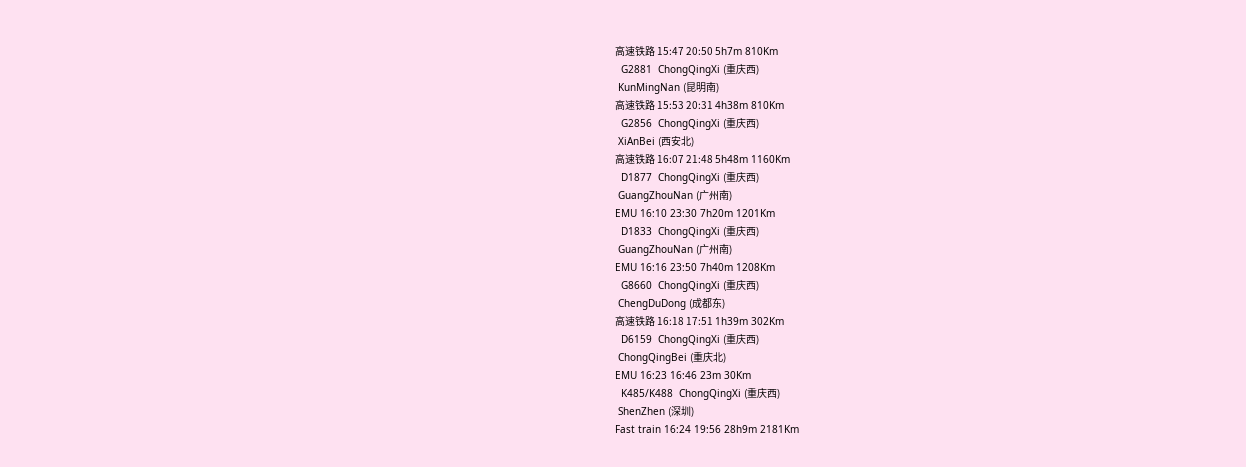高速铁路 15:47 20:50 5h7m 810Km
  G2881  ChongQingXi (重庆西)
 KunMingNan (昆明南)
高速铁路 15:53 20:31 4h38m 810Km
  G2856  ChongQingXi (重庆西)
 XiAnBei (西安北)
高速铁路 16:07 21:48 5h48m 1160Km
  D1877  ChongQingXi (重庆西)
 GuangZhouNan (广州南)
EMU 16:10 23:30 7h20m 1201Km
  D1833  ChongQingXi (重庆西)
 GuangZhouNan (广州南)
EMU 16:16 23:50 7h40m 1208Km
  G8660  ChongQingXi (重庆西)
 ChengDuDong (成都东)
高速铁路 16:18 17:51 1h39m 302Km
  D6159  ChongQingXi (重庆西)
 ChongQingBei (重庆北)
EMU 16:23 16:46 23m 30Km
  K485/K488  ChongQingXi (重庆西)
 ShenZhen (深圳)
Fast train 16:24 19:56 28h9m 2181Km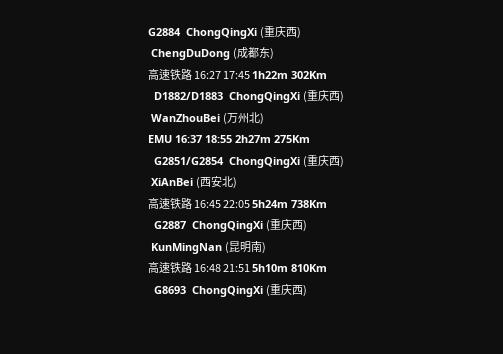G2884  ChongQingXi (重庆西)
 ChengDuDong (成都东)
高速铁路 16:27 17:45 1h22m 302Km
  D1882/D1883  ChongQingXi (重庆西)
 WanZhouBei (万州北)
EMU 16:37 18:55 2h27m 275Km
  G2851/G2854  ChongQingXi (重庆西)
 XiAnBei (西安北)
高速铁路 16:45 22:05 5h24m 738Km
  G2887  ChongQingXi (重庆西)
 KunMingNan (昆明南)
高速铁路 16:48 21:51 5h10m 810Km
  G8693  ChongQingXi (重庆西)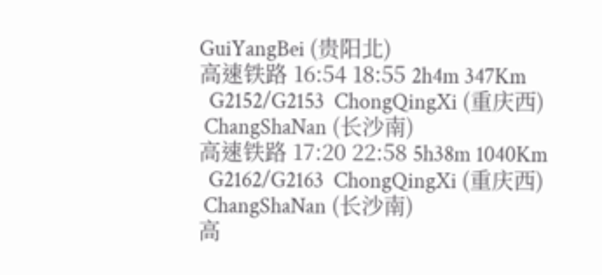GuiYangBei (贵阳北)
高速铁路 16:54 18:55 2h4m 347Km
  G2152/G2153  ChongQingXi (重庆西)
 ChangShaNan (长沙南)
高速铁路 17:20 22:58 5h38m 1040Km
  G2162/G2163  ChongQingXi (重庆西)
 ChangShaNan (长沙南)
高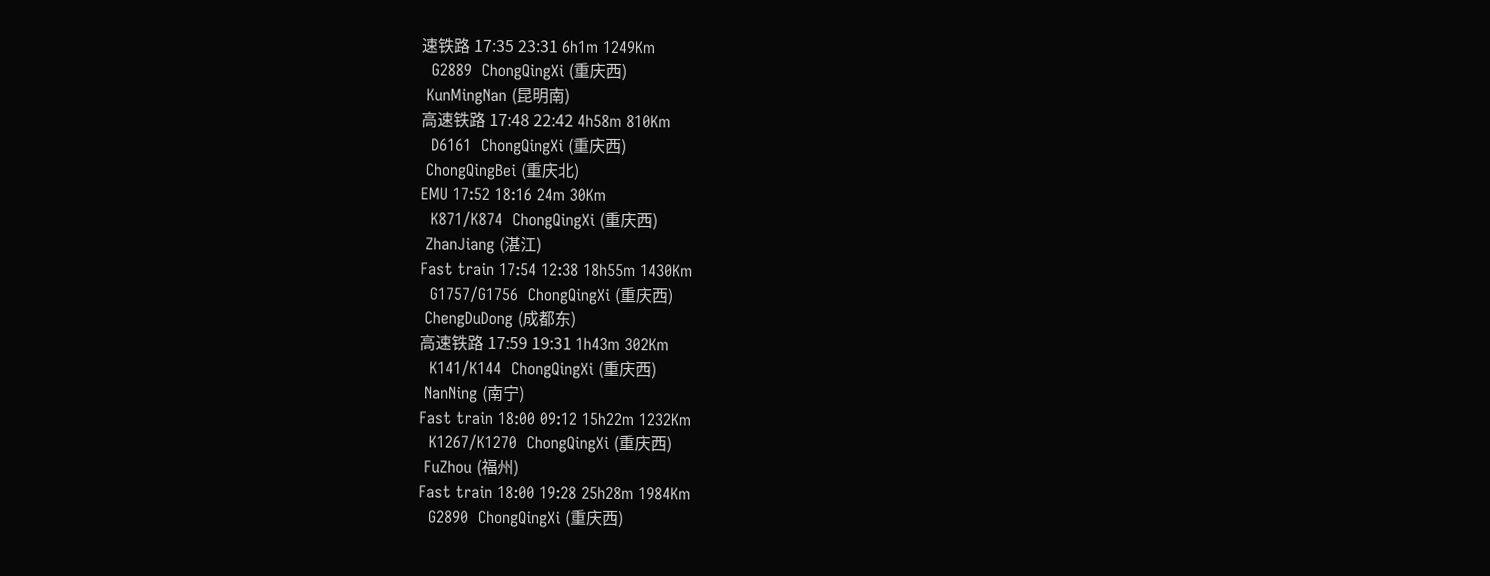速铁路 17:35 23:31 6h1m 1249Km
  G2889  ChongQingXi (重庆西)
 KunMingNan (昆明南)
高速铁路 17:48 22:42 4h58m 810Km
  D6161  ChongQingXi (重庆西)
 ChongQingBei (重庆北)
EMU 17:52 18:16 24m 30Km
  K871/K874  ChongQingXi (重庆西)
 ZhanJiang (湛江)
Fast train 17:54 12:38 18h55m 1430Km
  G1757/G1756  ChongQingXi (重庆西)
 ChengDuDong (成都东)
高速铁路 17:59 19:31 1h43m 302Km
  K141/K144  ChongQingXi (重庆西)
 NanNing (南宁)
Fast train 18:00 09:12 15h22m 1232Km
  K1267/K1270  ChongQingXi (重庆西)
 FuZhou (福州)
Fast train 18:00 19:28 25h28m 1984Km
  G2890  ChongQingXi (重庆西)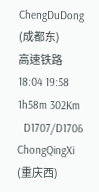ChengDuDong (成都东)
高速铁路 18:04 19:58 1h58m 302Km
  D1707/D1706  ChongQingXi (重庆西)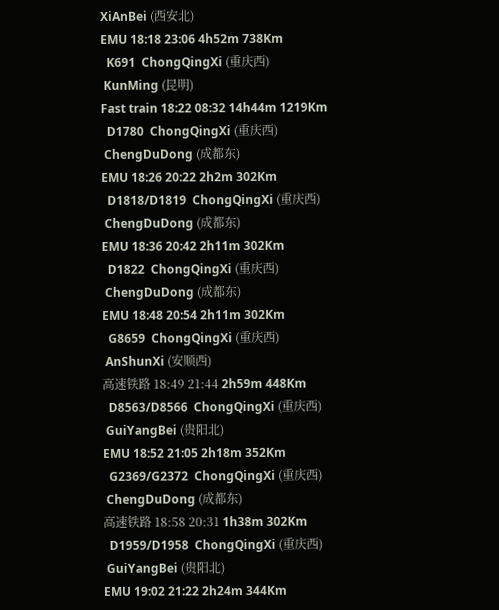XiAnBei (西安北)
EMU 18:18 23:06 4h52m 738Km
  K691  ChongQingXi (重庆西)
 KunMing (昆明)
Fast train 18:22 08:32 14h44m 1219Km
  D1780  ChongQingXi (重庆西)
 ChengDuDong (成都东)
EMU 18:26 20:22 2h2m 302Km
  D1818/D1819  ChongQingXi (重庆西)
 ChengDuDong (成都东)
EMU 18:36 20:42 2h11m 302Km
  D1822  ChongQingXi (重庆西)
 ChengDuDong (成都东)
EMU 18:48 20:54 2h11m 302Km
  G8659  ChongQingXi (重庆西)
 AnShunXi (安顺西)
高速铁路 18:49 21:44 2h59m 448Km
  D8563/D8566  ChongQingXi (重庆西)
 GuiYangBei (贵阳北)
EMU 18:52 21:05 2h18m 352Km
  G2369/G2372  ChongQingXi (重庆西)
 ChengDuDong (成都东)
高速铁路 18:58 20:31 1h38m 302Km
  D1959/D1958  ChongQingXi (重庆西)
 GuiYangBei (贵阳北)
EMU 19:02 21:22 2h24m 344Km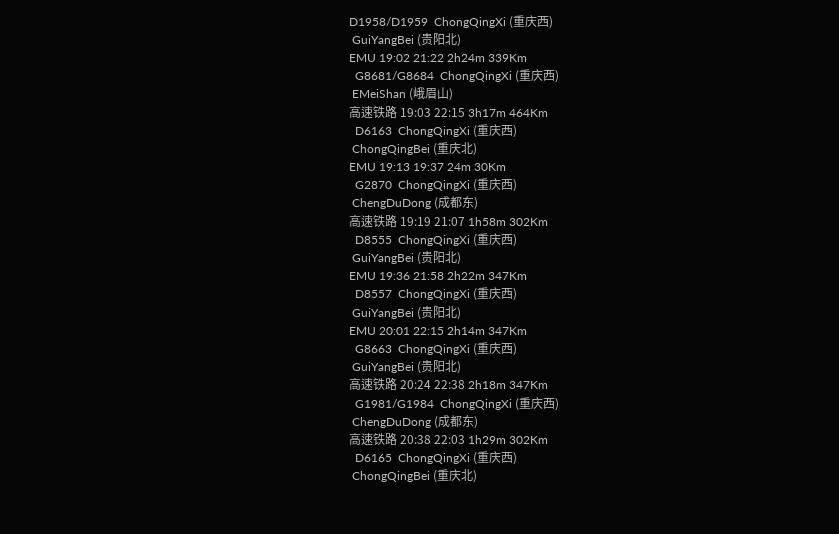D1958/D1959  ChongQingXi (重庆西)
 GuiYangBei (贵阳北)
EMU 19:02 21:22 2h24m 339Km
  G8681/G8684  ChongQingXi (重庆西)
 EMeiShan (峨眉山)
高速铁路 19:03 22:15 3h17m 464Km
  D6163  ChongQingXi (重庆西)
 ChongQingBei (重庆北)
EMU 19:13 19:37 24m 30Km
  G2870  ChongQingXi (重庆西)
 ChengDuDong (成都东)
高速铁路 19:19 21:07 1h58m 302Km
  D8555  ChongQingXi (重庆西)
 GuiYangBei (贵阳北)
EMU 19:36 21:58 2h22m 347Km
  D8557  ChongQingXi (重庆西)
 GuiYangBei (贵阳北)
EMU 20:01 22:15 2h14m 347Km
  G8663  ChongQingXi (重庆西)
 GuiYangBei (贵阳北)
高速铁路 20:24 22:38 2h18m 347Km
  G1981/G1984  ChongQingXi (重庆西)
 ChengDuDong (成都东)
高速铁路 20:38 22:03 1h29m 302Km
  D6165  ChongQingXi (重庆西)
 ChongQingBei (重庆北)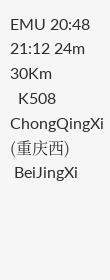EMU 20:48 21:12 24m 30Km
  K508  ChongQingXi (重庆西)
 BeiJingXi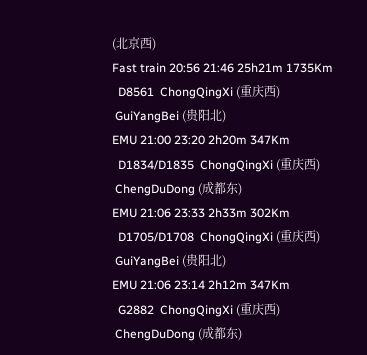(北京西)
Fast train 20:56 21:46 25h21m 1735Km
  D8561  ChongQingXi (重庆西)
 GuiYangBei (贵阳北)
EMU 21:00 23:20 2h20m 347Km
  D1834/D1835  ChongQingXi (重庆西)
 ChengDuDong (成都东)
EMU 21:06 23:33 2h33m 302Km
  D1705/D1708  ChongQingXi (重庆西)
 GuiYangBei (贵阳北)
EMU 21:06 23:14 2h12m 347Km
  G2882  ChongQingXi (重庆西)
 ChengDuDong (成都东)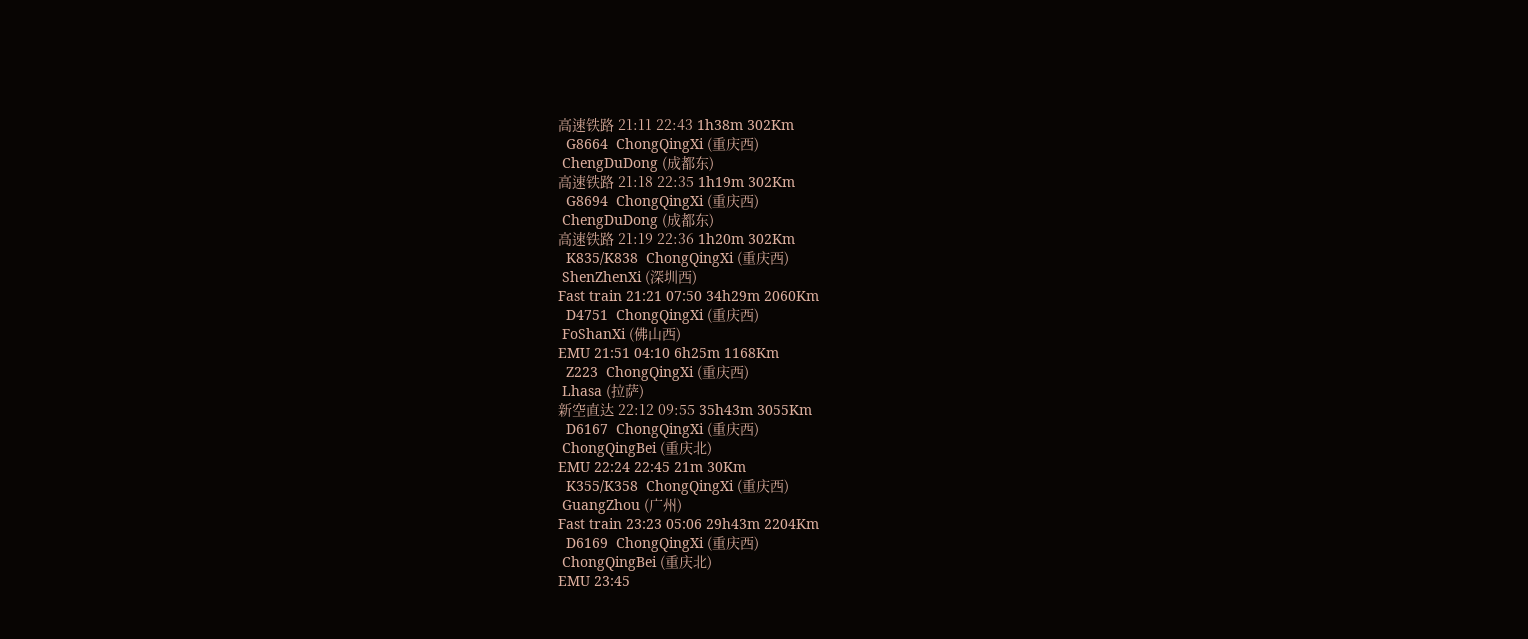高速铁路 21:11 22:43 1h38m 302Km
  G8664  ChongQingXi (重庆西)
 ChengDuDong (成都东)
高速铁路 21:18 22:35 1h19m 302Km
  G8694  ChongQingXi (重庆西)
 ChengDuDong (成都东)
高速铁路 21:19 22:36 1h20m 302Km
  K835/K838  ChongQingXi (重庆西)
 ShenZhenXi (深圳西)
Fast train 21:21 07:50 34h29m 2060Km
  D4751  ChongQingXi (重庆西)
 FoShanXi (佛山西)
EMU 21:51 04:10 6h25m 1168Km
  Z223  ChongQingXi (重庆西)
 Lhasa (拉萨)
新空直达 22:12 09:55 35h43m 3055Km
  D6167  ChongQingXi (重庆西)
 ChongQingBei (重庆北)
EMU 22:24 22:45 21m 30Km
  K355/K358  ChongQingXi (重庆西)
 GuangZhou (广州)
Fast train 23:23 05:06 29h43m 2204Km
  D6169  ChongQingXi (重庆西)
 ChongQingBei (重庆北)
EMU 23:45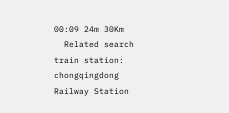00:09 24m 30Km
  Related search train station:   chongqingdong Railway Station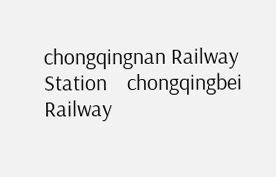chongqingnan Railway Station    chongqingbei Railway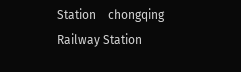Station    chongqing Railway Station